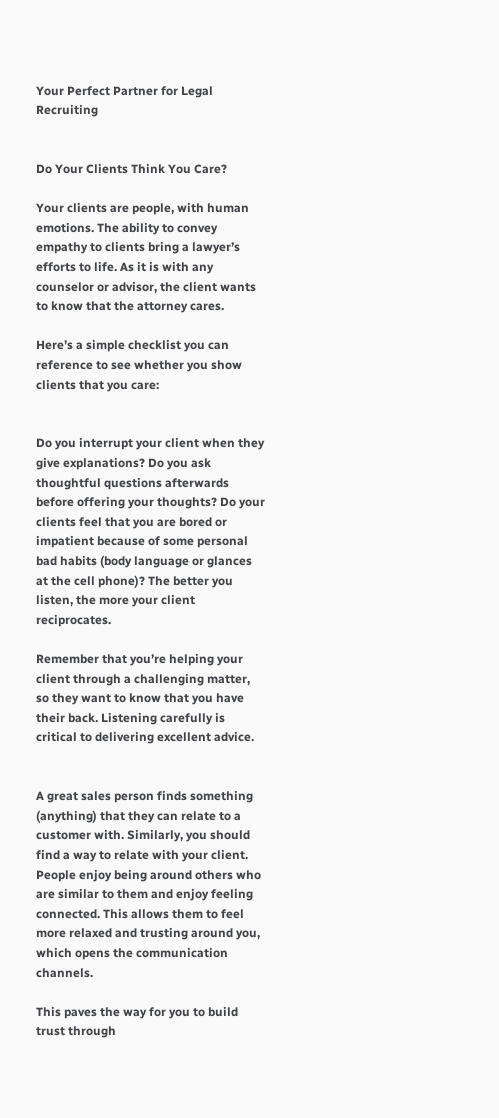Your Perfect Partner for Legal Recruiting


Do Your Clients Think You Care?

Your clients are people, with human emotions. The ability to convey empathy to clients bring a lawyer’s efforts to life. As it is with any counselor or advisor, the client wants to know that the attorney cares.

Here’s a simple checklist you can reference to see whether you show clients that you care:


Do you interrupt your client when they give explanations? Do you ask thoughtful questions afterwards before offering your thoughts? Do your clients feel that you are bored or impatient because of some personal bad habits (body language or glances at the cell phone)? The better you listen, the more your client reciprocates.

Remember that you’re helping your client through a challenging matter, so they want to know that you have their back. Listening carefully is critical to delivering excellent advice.


A great sales person finds something (anything) that they can relate to a customer with. Similarly, you should find a way to relate with your client. People enjoy being around others who are similar to them and enjoy feeling connected. This allows them to feel more relaxed and trusting around you, which opens the communication channels.

This paves the way for you to build trust through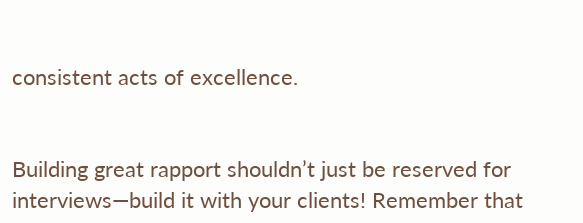consistent acts of excellence.


Building great rapport shouldn’t just be reserved for interviews—build it with your clients! Remember that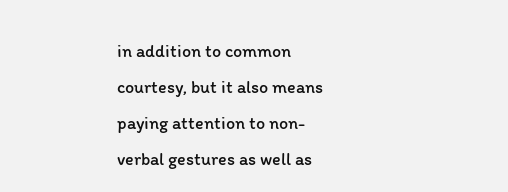in addition to common courtesy, but it also means paying attention to non-verbal gestures as well as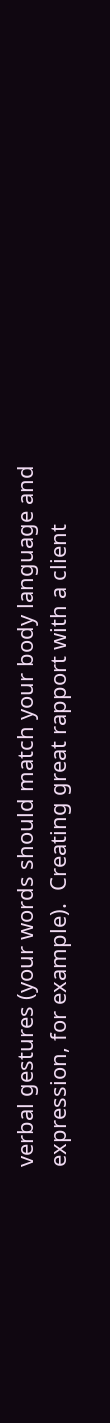verbal gestures (your words should match your body language and expression, for example).  Creating great rapport with a client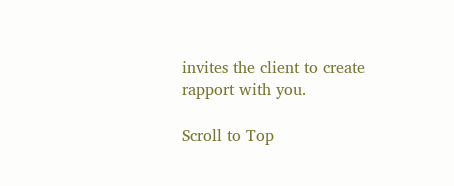invites the client to create rapport with you.

Scroll to Top